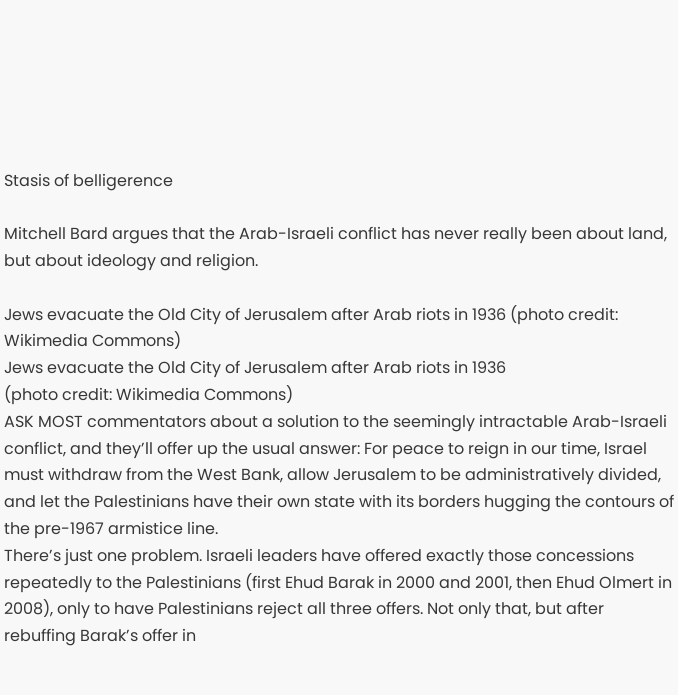Stasis of belligerence

Mitchell Bard argues that the Arab-Israeli conflict has never really been about land, but about ideology and religion.

Jews evacuate the Old City of Jerusalem after Arab riots in 1936 (photo credit: Wikimedia Commons)
Jews evacuate the Old City of Jerusalem after Arab riots in 1936
(photo credit: Wikimedia Commons)
ASK MOST commentators about a solution to the seemingly intractable Arab-Israeli conflict, and they’ll offer up the usual answer: For peace to reign in our time, Israel must withdraw from the West Bank, allow Jerusalem to be administratively divided, and let the Palestinians have their own state with its borders hugging the contours of the pre-1967 armistice line.
There’s just one problem. Israeli leaders have offered exactly those concessions repeatedly to the Palestinians (first Ehud Barak in 2000 and 2001, then Ehud Olmert in 2008), only to have Palestinians reject all three offers. Not only that, but after rebuffing Barak’s offer in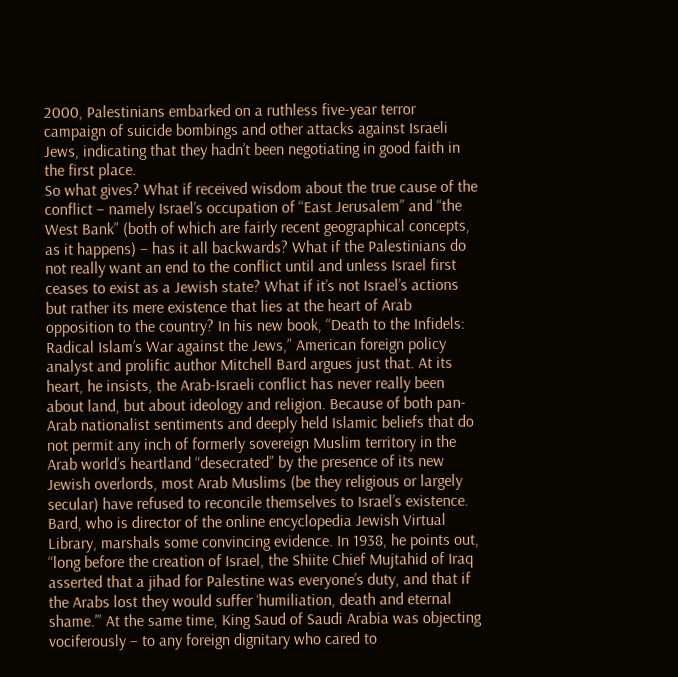2000, Palestinians embarked on a ruthless five-year terror campaign of suicide bombings and other attacks against Israeli Jews, indicating that they hadn’t been negotiating in good faith in the first place.
So what gives? What if received wisdom about the true cause of the conflict – namely Israel’s occupation of “East Jerusalem” and “the West Bank” (both of which are fairly recent geographical concepts, as it happens) – has it all backwards? What if the Palestinians do not really want an end to the conflict until and unless Israel first ceases to exist as a Jewish state? What if it’s not Israel’s actions but rather its mere existence that lies at the heart of Arab opposition to the country? In his new book, “Death to the Infidels: Radical Islam’s War against the Jews,” American foreign policy analyst and prolific author Mitchell Bard argues just that. At its heart, he insists, the Arab-Israeli conflict has never really been about land, but about ideology and religion. Because of both pan-Arab nationalist sentiments and deeply held Islamic beliefs that do not permit any inch of formerly sovereign Muslim territory in the Arab world’s heartland “desecrated” by the presence of its new Jewish overlords, most Arab Muslims (be they religious or largely secular) have refused to reconcile themselves to Israel’s existence.
Bard, who is director of the online encyclopedia Jewish Virtual Library, marshals some convincing evidence. In 1938, he points out, “long before the creation of Israel, the Shiite Chief Mujtahid of Iraq asserted that a jihad for Palestine was everyone’s duty, and that if the Arabs lost they would suffer ‘humiliation, death and eternal shame.’” At the same time, King Saud of Saudi Arabia was objecting vociferously – to any foreign dignitary who cared to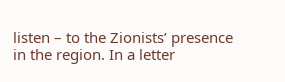listen – to the Zionists’ presence in the region. In a letter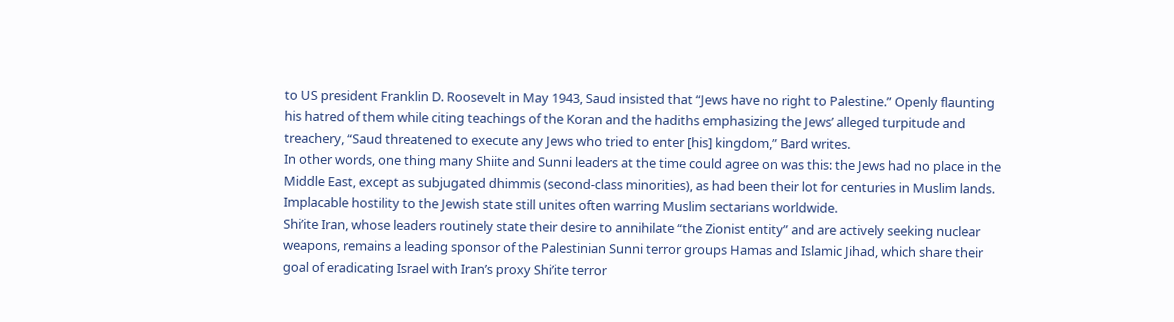to US president Franklin D. Roosevelt in May 1943, Saud insisted that “Jews have no right to Palestine.” Openly flaunting his hatred of them while citing teachings of the Koran and the hadiths emphasizing the Jews’ alleged turpitude and treachery, “Saud threatened to execute any Jews who tried to enter [his] kingdom,” Bard writes.
In other words, one thing many Shiite and Sunni leaders at the time could agree on was this: the Jews had no place in the Middle East, except as subjugated dhimmis (second-class minorities), as had been their lot for centuries in Muslim lands. Implacable hostility to the Jewish state still unites often warring Muslim sectarians worldwide.
Shi’ite Iran, whose leaders routinely state their desire to annihilate “the Zionist entity” and are actively seeking nuclear weapons, remains a leading sponsor of the Palestinian Sunni terror groups Hamas and Islamic Jihad, which share their goal of eradicating Israel with Iran’s proxy Shi’ite terror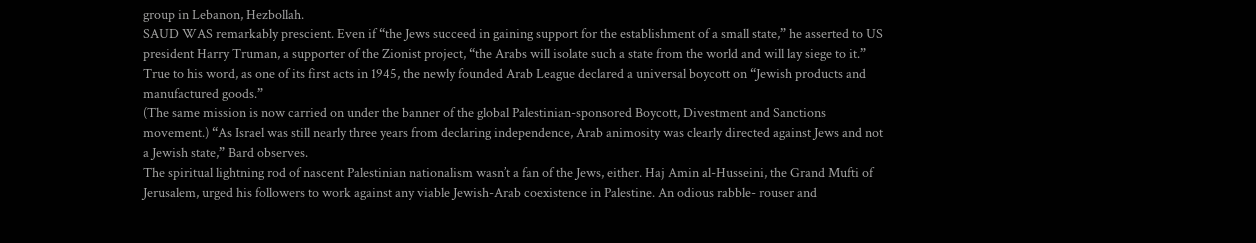group in Lebanon, Hezbollah.
SAUD WAS remarkably prescient. Even if “the Jews succeed in gaining support for the establishment of a small state,” he asserted to US president Harry Truman, a supporter of the Zionist project, “the Arabs will isolate such a state from the world and will lay siege to it.” True to his word, as one of its first acts in 1945, the newly founded Arab League declared a universal boycott on “Jewish products and manufactured goods.”
(The same mission is now carried on under the banner of the global Palestinian-sponsored Boycott, Divestment and Sanctions movement.) “As Israel was still nearly three years from declaring independence, Arab animosity was clearly directed against Jews and not a Jewish state,” Bard observes.
The spiritual lightning rod of nascent Palestinian nationalism wasn’t a fan of the Jews, either. Haj Amin al-Husseini, the Grand Mufti of Jerusalem, urged his followers to work against any viable Jewish-Arab coexistence in Palestine. An odious rabble- rouser and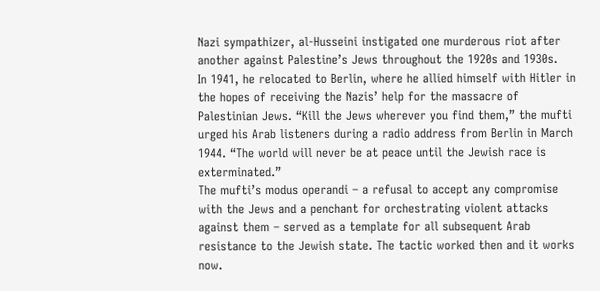Nazi sympathizer, al-Husseini instigated one murderous riot after another against Palestine’s Jews throughout the 1920s and 1930s.
In 1941, he relocated to Berlin, where he allied himself with Hitler in the hopes of receiving the Nazis’ help for the massacre of Palestinian Jews. “Kill the Jews wherever you find them,” the mufti urged his Arab listeners during a radio address from Berlin in March 1944. “The world will never be at peace until the Jewish race is exterminated.”
The mufti’s modus operandi – a refusal to accept any compromise with the Jews and a penchant for orchestrating violent attacks against them – served as a template for all subsequent Arab resistance to the Jewish state. The tactic worked then and it works now.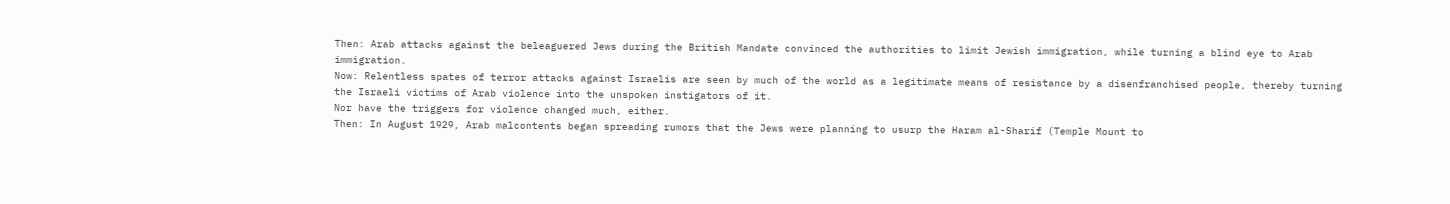Then: Arab attacks against the beleaguered Jews during the British Mandate convinced the authorities to limit Jewish immigration, while turning a blind eye to Arab immigration.
Now: Relentless spates of terror attacks against Israelis are seen by much of the world as a legitimate means of resistance by a disenfranchised people, thereby turning the Israeli victims of Arab violence into the unspoken instigators of it.
Nor have the triggers for violence changed much, either.
Then: In August 1929, Arab malcontents began spreading rumors that the Jews were planning to usurp the Haram al-Sharif (Temple Mount to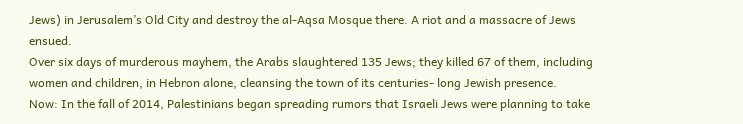Jews) in Jerusalem’s Old City and destroy the al-Aqsa Mosque there. A riot and a massacre of Jews ensued.
Over six days of murderous mayhem, the Arabs slaughtered 135 Jews; they killed 67 of them, including women and children, in Hebron alone, cleansing the town of its centuries- long Jewish presence.
Now: In the fall of 2014, Palestinians began spreading rumors that Israeli Jews were planning to take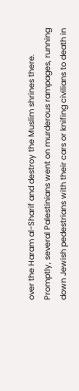over the Haram al-Sharif and destroy the Muslim shrines there.
Promptly, several Palestinians went on murderous rampages, running down Jewish pedestrians with their cars or knifing civilians to death in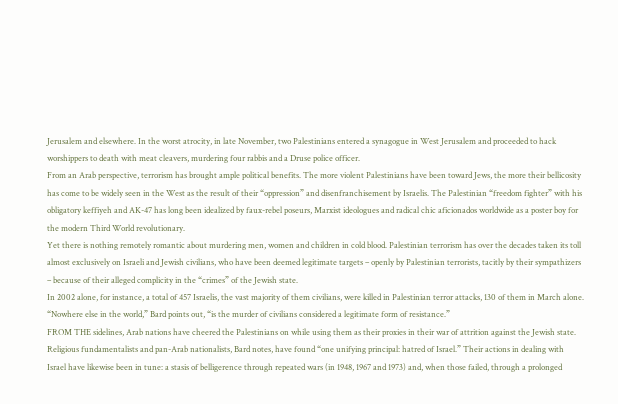Jerusalem and elsewhere. In the worst atrocity, in late November, two Palestinians entered a synagogue in West Jerusalem and proceeded to hack worshippers to death with meat cleavers, murdering four rabbis and a Druse police officer.
From an Arab perspective, terrorism has brought ample political benefits. The more violent Palestinians have been toward Jews, the more their bellicosity has come to be widely seen in the West as the result of their “oppression” and disenfranchisement by Israelis. The Palestinian “freedom fighter” with his obligatory keffiyeh and AK-47 has long been idealized by faux-rebel poseurs, Marxist ideologues and radical chic aficionados worldwide as a poster boy for the modern Third World revolutionary.
Yet there is nothing remotely romantic about murdering men, women and children in cold blood. Palestinian terrorism has over the decades taken its toll almost exclusively on Israeli and Jewish civilians, who have been deemed legitimate targets – openly by Palestinian terrorists, tacitly by their sympathizers – because of their alleged complicity in the “crimes” of the Jewish state.
In 2002 alone, for instance, a total of 457 Israelis, the vast majority of them civilians, were killed in Palestinian terror attacks, 130 of them in March alone. “Nowhere else in the world,” Bard points out, “is the murder of civilians considered a legitimate form of resistance.”
FROM THE sidelines, Arab nations have cheered the Palestinians on while using them as their proxies in their war of attrition against the Jewish state. Religious fundamentalists and pan-Arab nationalists, Bard notes, have found “one unifying principal: hatred of Israel.” Their actions in dealing with Israel have likewise been in tune: a stasis of belligerence through repeated wars (in 1948, 1967 and 1973) and, when those failed, through a prolonged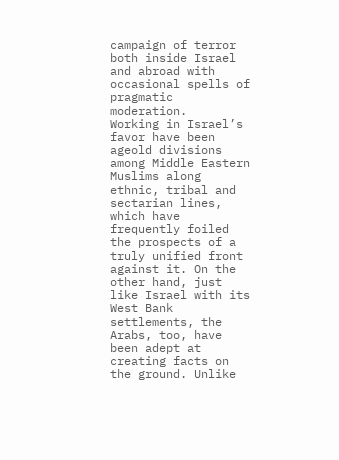campaign of terror both inside Israel and abroad with occasional spells of pragmatic moderation.
Working in Israel’s favor have been ageold divisions among Middle Eastern Muslims along ethnic, tribal and sectarian lines, which have frequently foiled the prospects of a truly unified front against it. On the other hand, just like Israel with its West Bank settlements, the Arabs, too, have been adept at creating facts on the ground. Unlike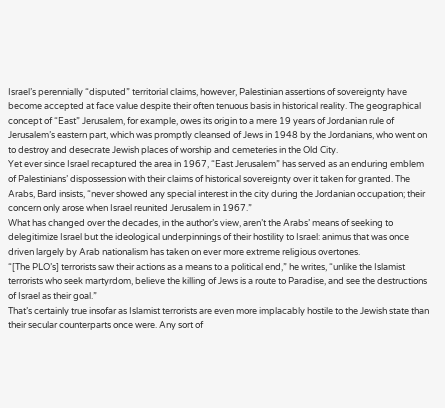Israel’s perennially “disputed” territorial claims, however, Palestinian assertions of sovereignty have become accepted at face value despite their often tenuous basis in historical reality. The geographical concept of “East” Jerusalem, for example, owes its origin to a mere 19 years of Jordanian rule of Jerusalem’s eastern part, which was promptly cleansed of Jews in 1948 by the Jordanians, who went on to destroy and desecrate Jewish places of worship and cemeteries in the Old City.
Yet ever since Israel recaptured the area in 1967, “East Jerusalem” has served as an enduring emblem of Palestinians’ dispossession with their claims of historical sovereignty over it taken for granted. The Arabs, Bard insists, “never showed any special interest in the city during the Jordanian occupation; their concern only arose when Israel reunited Jerusalem in 1967.”
What has changed over the decades, in the author’s view, aren’t the Arabs’ means of seeking to delegitimize Israel but the ideological underpinnings of their hostility to Israel: animus that was once driven largely by Arab nationalism has taken on ever more extreme religious overtones.
“[The PLO’s] terrorists saw their actions as a means to a political end,” he writes, “unlike the Islamist terrorists who seek martyrdom, believe the killing of Jews is a route to Paradise, and see the destructions of Israel as their goal.”
That’s certainly true insofar as Islamist terrorists are even more implacably hostile to the Jewish state than their secular counterparts once were. Any sort of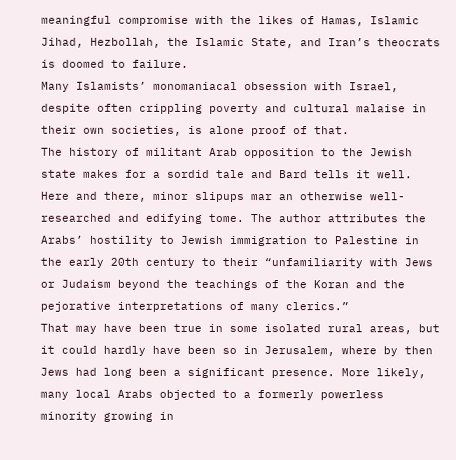meaningful compromise with the likes of Hamas, Islamic Jihad, Hezbollah, the Islamic State, and Iran’s theocrats is doomed to failure.
Many Islamists’ monomaniacal obsession with Israel, despite often crippling poverty and cultural malaise in their own societies, is alone proof of that.
The history of militant Arab opposition to the Jewish state makes for a sordid tale and Bard tells it well. Here and there, minor slipups mar an otherwise well-researched and edifying tome. The author attributes the Arabs’ hostility to Jewish immigration to Palestine in the early 20th century to their “unfamiliarity with Jews or Judaism beyond the teachings of the Koran and the pejorative interpretations of many clerics.”
That may have been true in some isolated rural areas, but it could hardly have been so in Jerusalem, where by then Jews had long been a significant presence. More likely, many local Arabs objected to a formerly powerless minority growing in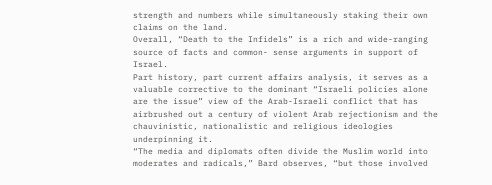strength and numbers while simultaneously staking their own claims on the land.
Overall, “Death to the Infidels” is a rich and wide-ranging source of facts and common- sense arguments in support of Israel.
Part history, part current affairs analysis, it serves as a valuable corrective to the dominant “Israeli policies alone are the issue” view of the Arab-Israeli conflict that has airbrushed out a century of violent Arab rejectionism and the chauvinistic, nationalistic and religious ideologies underpinning it.
“The media and diplomats often divide the Muslim world into moderates and radicals,” Bard observes, “but those involved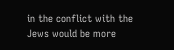in the conflict with the Jews would be more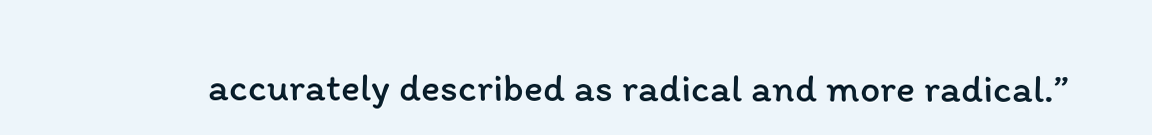accurately described as radical and more radical.”